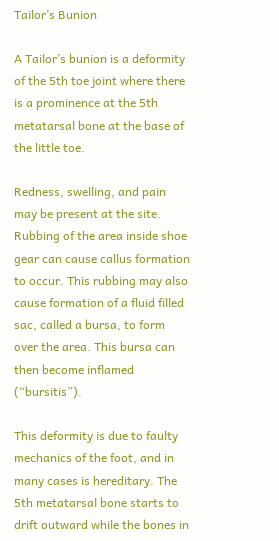Tailor’s Bunion

A Tailor’s bunion is a deformity of the 5th toe joint where there is a prominence at the 5th metatarsal bone at the base of the little toe.

Redness, swelling, and pain may be present at the site. Rubbing of the area inside shoe gear can cause callus formation to occur. This rubbing may also cause formation of a fluid filled sac, called a bursa, to form over the area. This bursa can then become inflamed (“bursitis”).

This deformity is due to faulty mechanics of the foot, and in many cases is hereditary. The 5th metatarsal bone starts to drift outward while the bones in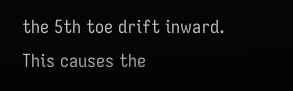the 5th toe drift inward. This causes the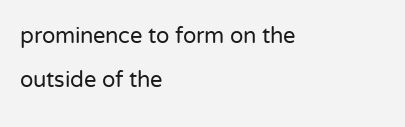prominence to form on the outside of the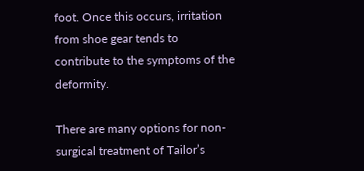foot. Once this occurs, irritation from shoe gear tends to contribute to the symptoms of the deformity.

There are many options for non-surgical treatment of Tailor’s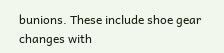bunions. These include shoe gear changes with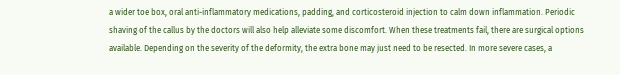a wider toe box, oral anti-inflammatory medications, padding, and corticosteroid injection to calm down inflammation. Periodic shaving of the callus by the doctors will also help alleviate some discomfort. When these treatments fail, there are surgical options available. Depending on the severity of the deformity, the extra bone may just need to be resected. In more severe cases, a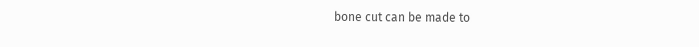bone cut can be made to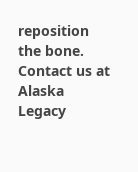reposition the bone. Contact us at Alaska Legacy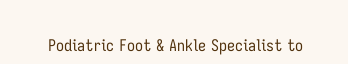Podiatric Foot & Ankle Specialist to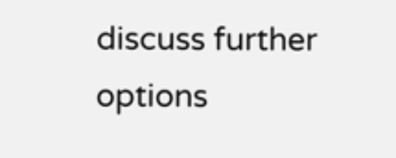discuss further options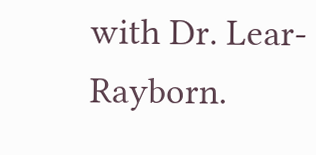with Dr. Lear-Rayborn.